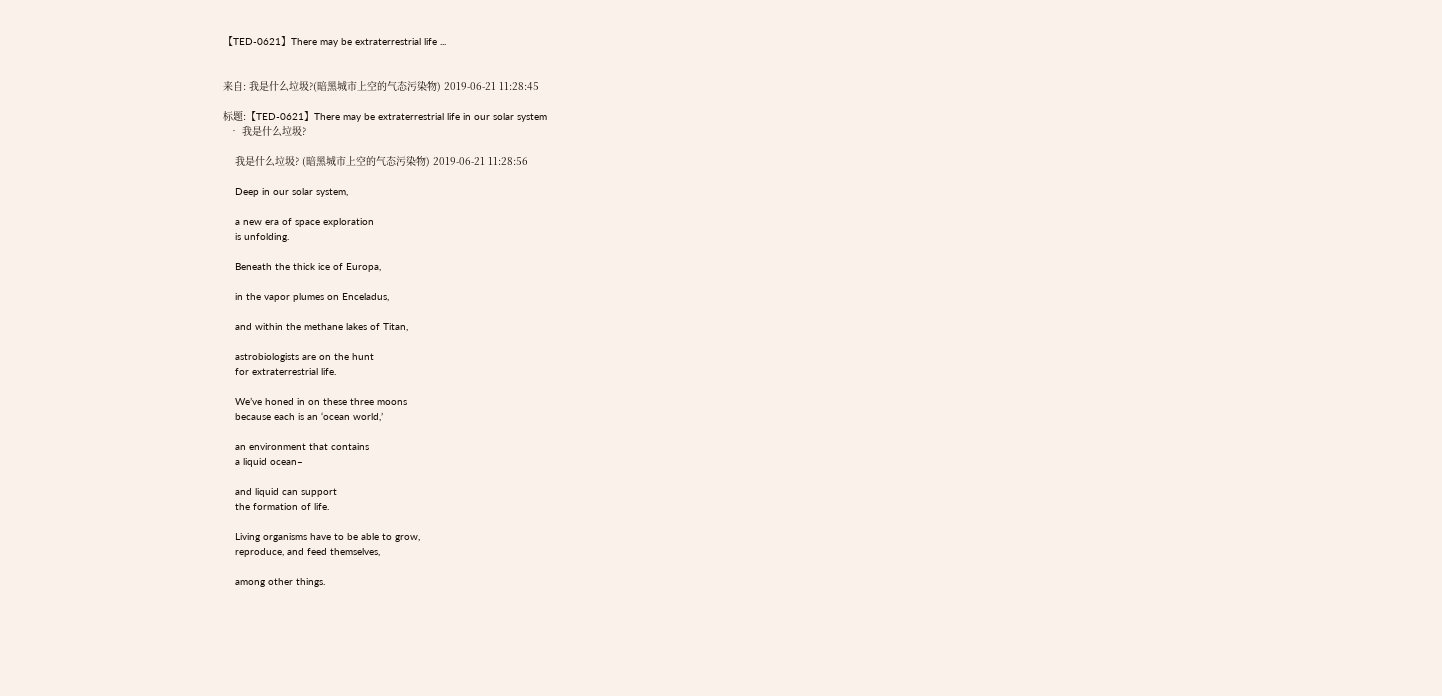【TED-0621】There may be extraterrestrial life ...


来自: 我是什么垃圾?(暗黑城市上空的气态污染物) 2019-06-21 11:28:45

标题:【TED-0621】There may be extraterrestrial life in our solar system
  • 我是什么垃圾?

    我是什么垃圾? (暗黑城市上空的气态污染物) 2019-06-21 11:28:56

    Deep in our solar system,

    a new era of space exploration
    is unfolding.

    Beneath the thick ice of Europa,

    in the vapor plumes on Enceladus,

    and within the methane lakes of Titan,

    astrobiologists are on the hunt
    for extraterrestrial life.

    We’ve honed in on these three moons
    because each is an ‘ocean world,’

    an environment that contains
    a liquid ocean–

    and liquid can support
    the formation of life.

    Living organisms have to be able to grow,
    reproduce, and feed themselves,

    among other things.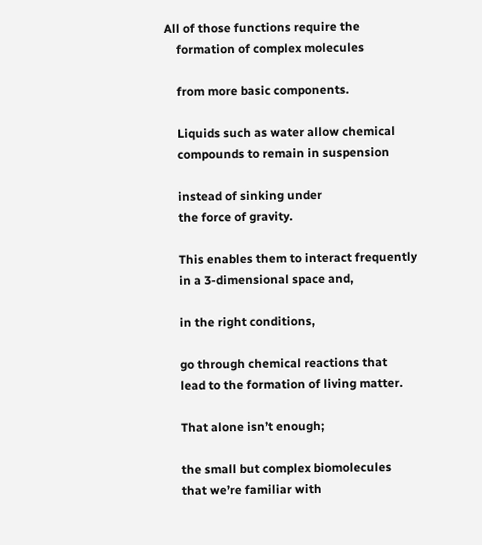All of those functions require the
    formation of complex molecules

    from more basic components.

    Liquids such as water allow chemical
    compounds to remain in suspension

    instead of sinking under
    the force of gravity.

    This enables them to interact frequently
    in a 3-dimensional space and,

    in the right conditions,

    go through chemical reactions that
    lead to the formation of living matter.

    That alone isn’t enough;

    the small but complex biomolecules
    that we’re familiar with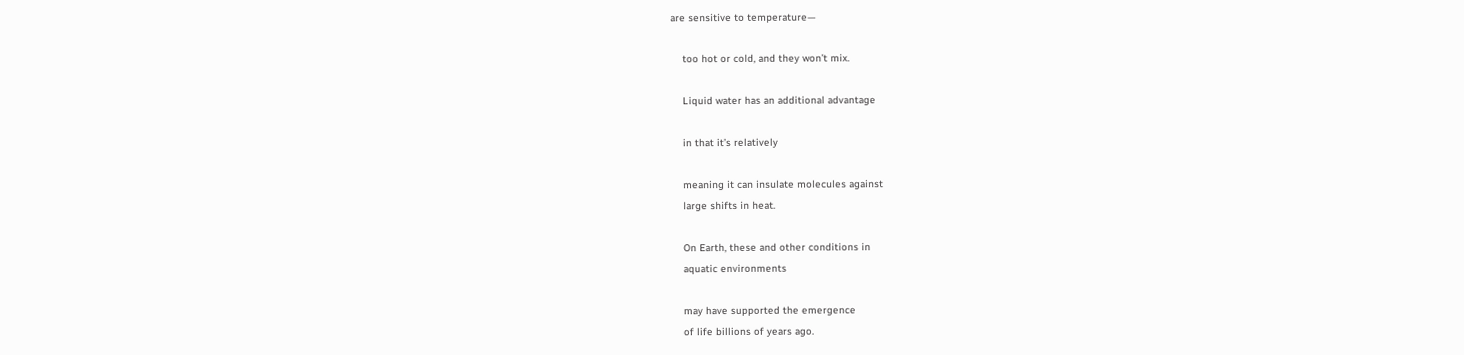are sensitive to temperature—

    too hot or cold, and they won’t mix.

    Liquid water has an additional advantage

    in that it’s relatively

    meaning it can insulate molecules against
    large shifts in heat.

    On Earth, these and other conditions in
    aquatic environments

    may have supported the emergence
    of life billions of years ago.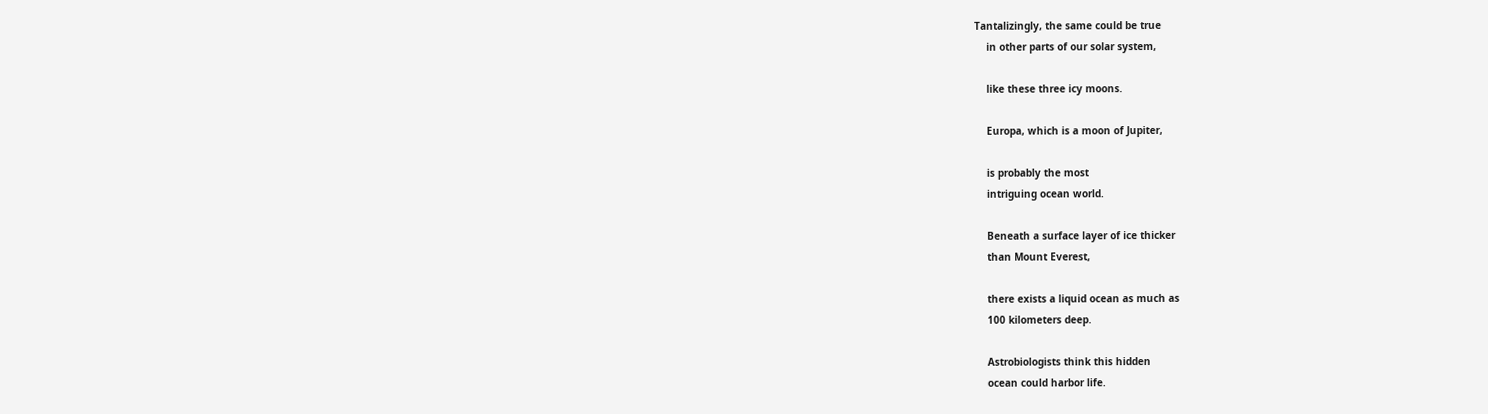Tantalizingly, the same could be true
    in other parts of our solar system,

    like these three icy moons.

    Europa, which is a moon of Jupiter,

    is probably the most
    intriguing ocean world.

    Beneath a surface layer of ice thicker
    than Mount Everest,

    there exists a liquid ocean as much as
    100 kilometers deep.

    Astrobiologists think this hidden
    ocean could harbor life.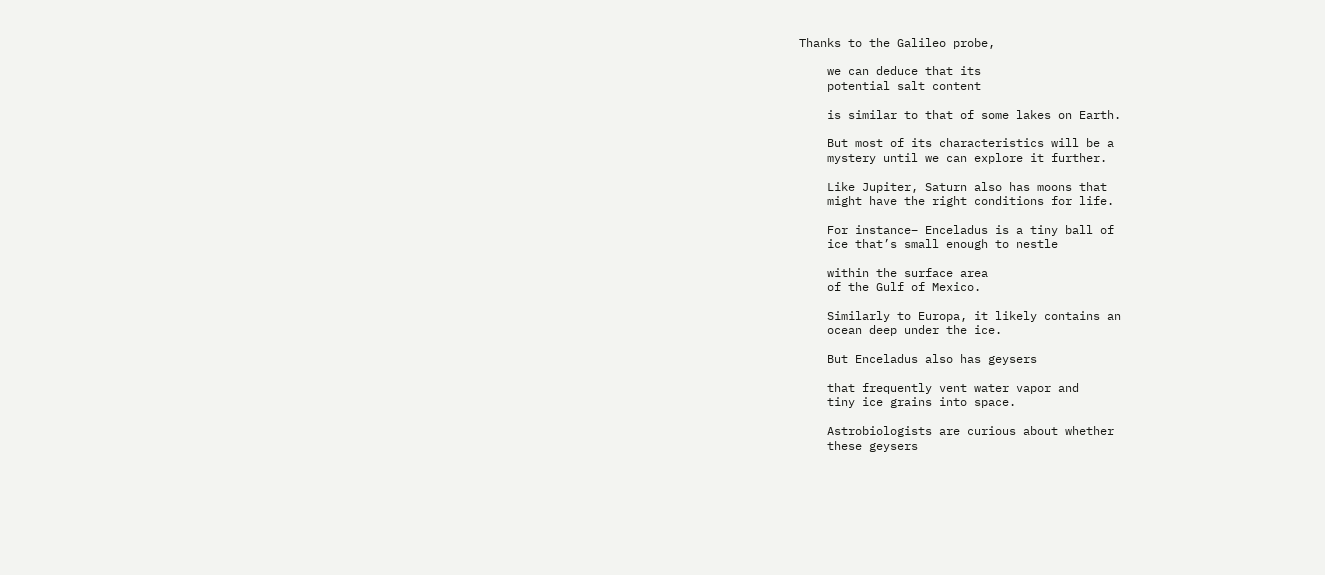Thanks to the Galileo probe,

    we can deduce that its
    potential salt content

    is similar to that of some lakes on Earth.

    But most of its characteristics will be a
    mystery until we can explore it further.

    Like Jupiter, Saturn also has moons that
    might have the right conditions for life.

    For instance– Enceladus is a tiny ball of
    ice that’s small enough to nestle

    within the surface area
    of the Gulf of Mexico.

    Similarly to Europa, it likely contains an
    ocean deep under the ice.

    But Enceladus also has geysers

    that frequently vent water vapor and
    tiny ice grains into space.

    Astrobiologists are curious about whether
    these geysers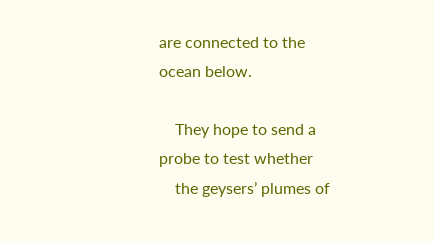are connected to the ocean below.

    They hope to send a probe to test whether
    the geysers’ plumes of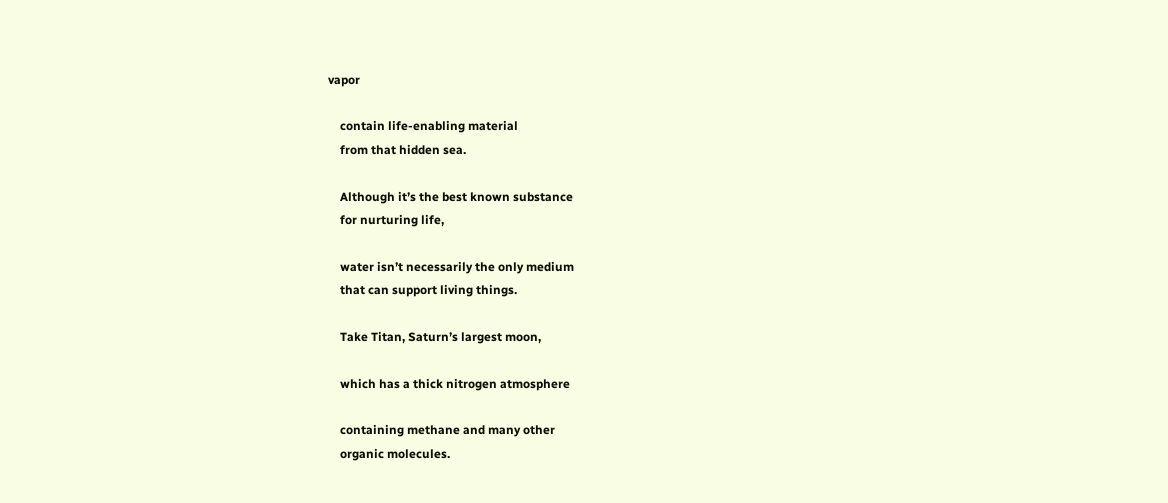vapor

    contain life-enabling material
    from that hidden sea.

    Although it’s the best known substance
    for nurturing life,

    water isn’t necessarily the only medium
    that can support living things.

    Take Titan, Saturn’s largest moon,

    which has a thick nitrogen atmosphere

    containing methane and many other
    organic molecules.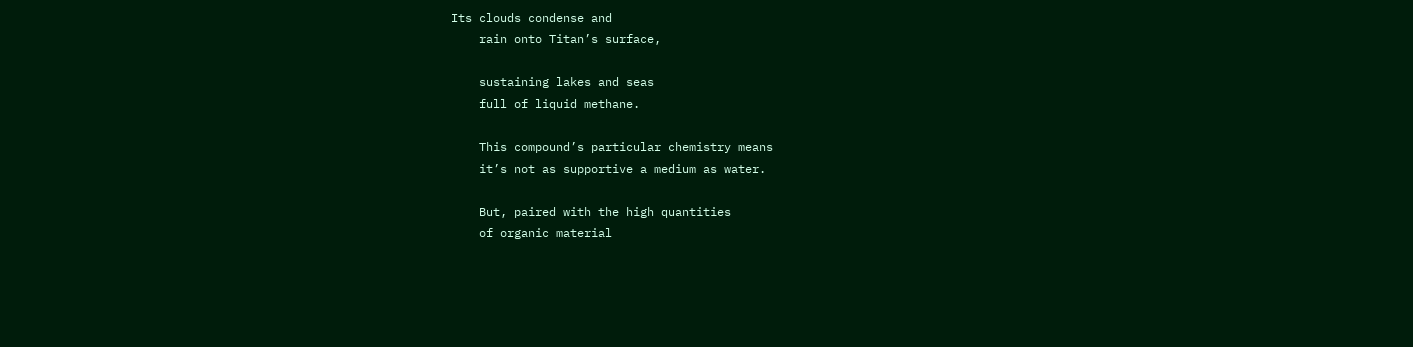Its clouds condense and
    rain onto Titan’s surface,

    sustaining lakes and seas
    full of liquid methane.

    This compound’s particular chemistry means
    it’s not as supportive a medium as water.

    But, paired with the high quantities
    of organic material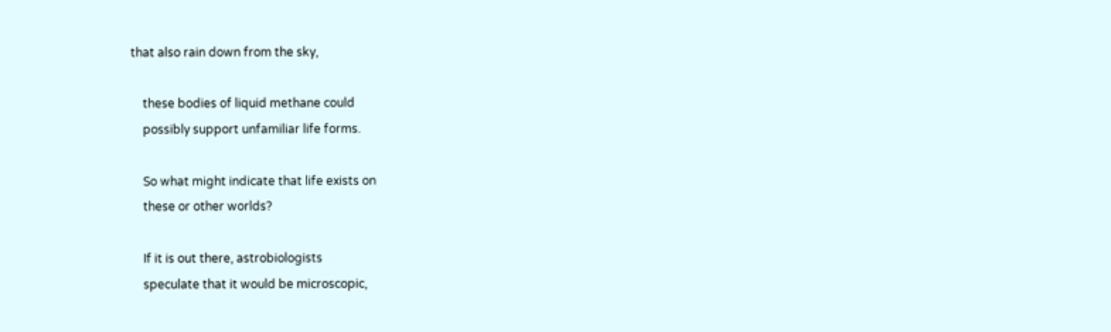that also rain down from the sky,

    these bodies of liquid methane could
    possibly support unfamiliar life forms.

    So what might indicate that life exists on
    these or other worlds?

    If it is out there, astrobiologists
    speculate that it would be microscopic,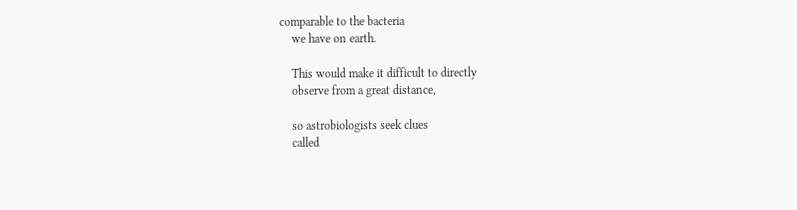comparable to the bacteria
    we have on earth.

    This would make it difficult to directly
    observe from a great distance,

    so astrobiologists seek clues
    called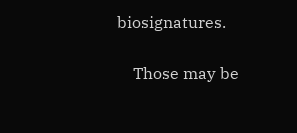biosignatures.

    Those may be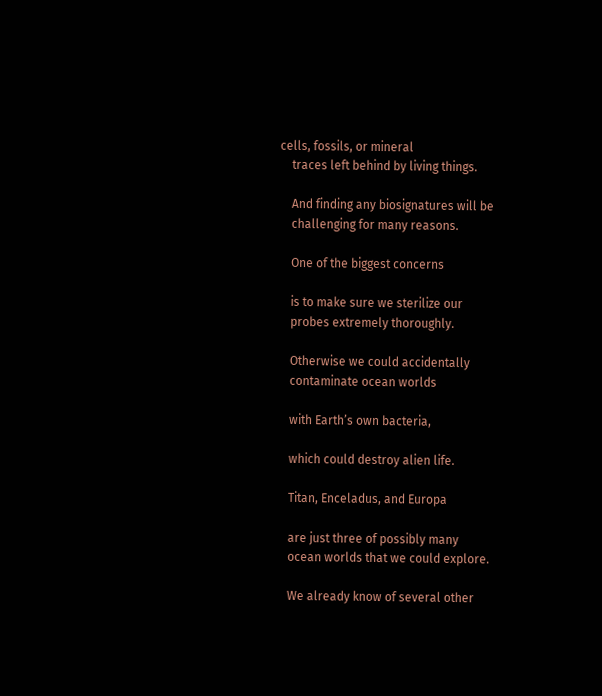cells, fossils, or mineral
    traces left behind by living things.

    And finding any biosignatures will be
    challenging for many reasons.

    One of the biggest concerns

    is to make sure we sterilize our
    probes extremely thoroughly.

    Otherwise we could accidentally
    contaminate ocean worlds

    with Earth’s own bacteria,

    which could destroy alien life.

    Titan, Enceladus, and Europa

    are just three of possibly many
    ocean worlds that we could explore.

    We already know of several other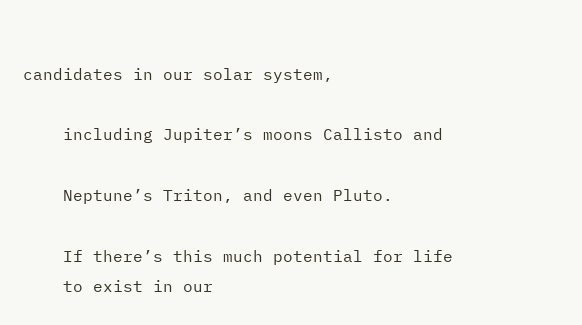candidates in our solar system,

    including Jupiter’s moons Callisto and

    Neptune’s Triton, and even Pluto.

    If there’s this much potential for life
    to exist in our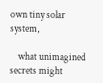own tiny solar system,

    what unimagined secrets might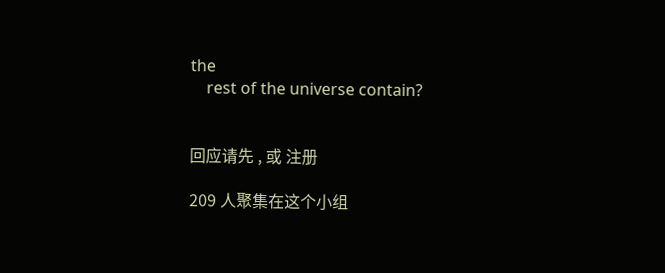the
    rest of the universe contain?


回应请先 , 或 注册

209 人聚集在这个小组